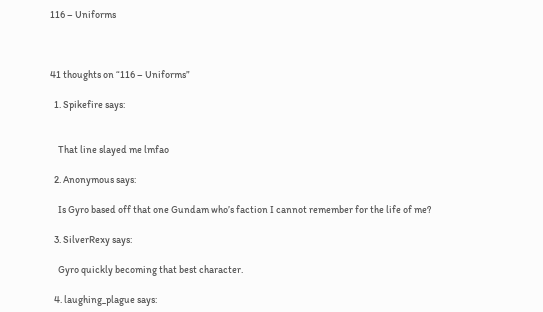116 – Uniforms



41 thoughts on “116 – Uniforms”

  1. Spikefire says:


    That line slayed me lmfao

  2. Anonymous says:

    Is Gyro based off that one Gundam who’s faction I cannot remember for the life of me?

  3. SilverRexy says:

    Gyro quickly becoming that best character.

  4. laughing_plague says: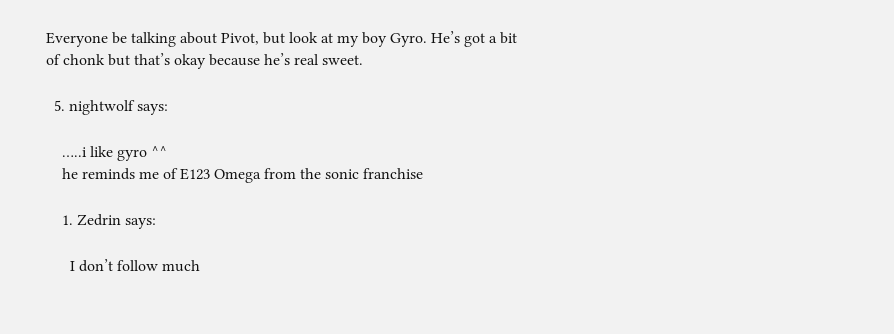Everyone be talking about Pivot, but look at my boy Gyro. He’s got a bit of chonk but that’s okay because he’s real sweet.

  5. nightwolf says:

    …..i like gyro ^^
    he reminds me of E123 Omega from the sonic franchise

    1. Zedrin says:

      I don’t follow much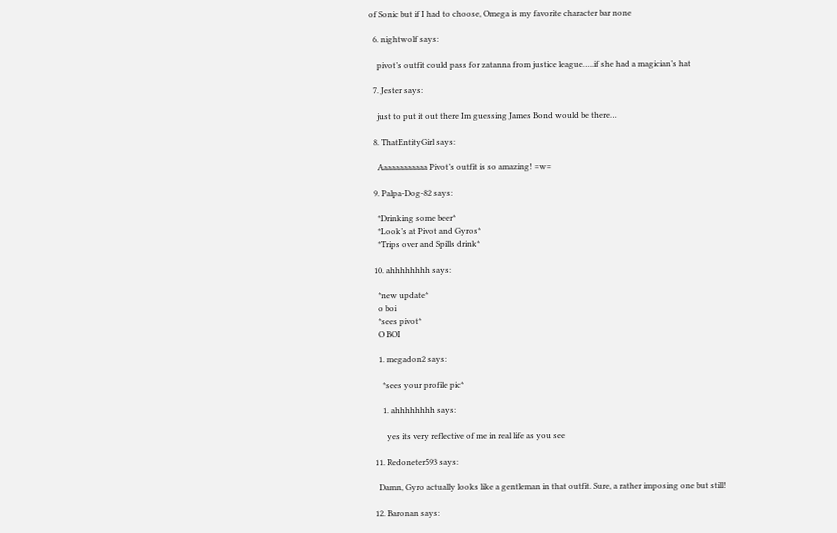of Sonic but if I had to choose, Omega is my favorite character bar none

  6. nightwolf says:

    pivot’s outfit could pass for zatanna from justice league…..if she had a magician’s hat

  7. Jester says:

    just to put it out there Im guessing James Bond would be there…

  8. ThatEntityGirl says:

    Aaaaaaaaaaaa Pivot’s outfit is so amazing! =w=

  9. Palpa-Dog-82 says:

    *Drinking some beer*
    *Look’s at Pivot and Gyros*
    *Trips over and Spills drink*

  10. ahhhhhhhh says:

    *new update*
    o boi
    *sees pivot*
    O BOI

    1. megadon2 says:

      *sees your profile pic*

      1. ahhhhhhhh says:

        yes its very reflective of me in real life as you see

  11. Redoneter593 says:

    Damn, Gyro actually looks like a gentleman in that outfit. Sure, a rather imposing one but still!

  12. Baronan says: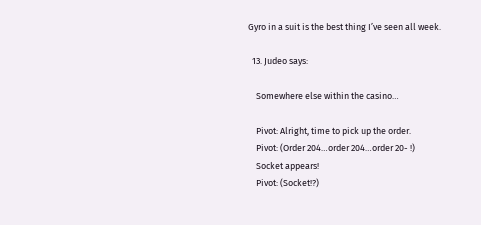Gyro in a suit is the best thing I’ve seen all week.

  13. Judeo says:

    Somewhere else within the casino…

    Pivot: Alright, time to pick up the order.
    Pivot: (Order 204…order 204…order 20- !)
    Socket appears!
    Pivot: (Socket!?)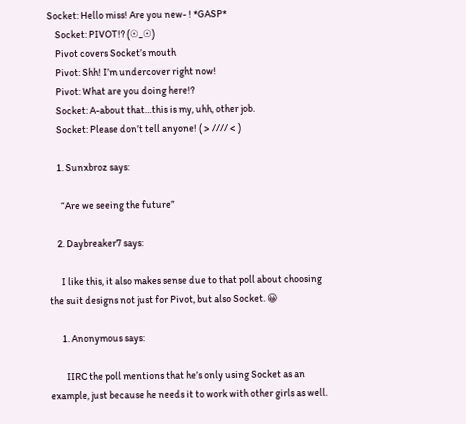Socket: Hello miss! Are you new- ! *GASP*
    Socket: PIVOT!? (☉_☉)
    Pivot covers Socket’s mouth
    Pivot: Shh! I’m undercover right now!
    Pivot: What are you doing here!?
    Socket: A-about that…this is my, uhh, other job.
    Socket: Please don’t tell anyone! ( > //// < )

    1. Sunxbroz says:

      “Are we seeing the future”

    2. Daybreaker7 says:

      I like this, it also makes sense due to that poll about choosing the suit designs not just for Pivot, but also Socket. 😀

      1. Anonymous says:

        IIRC the poll mentions that he’s only using Socket as an example, just because he needs it to work with other girls as well.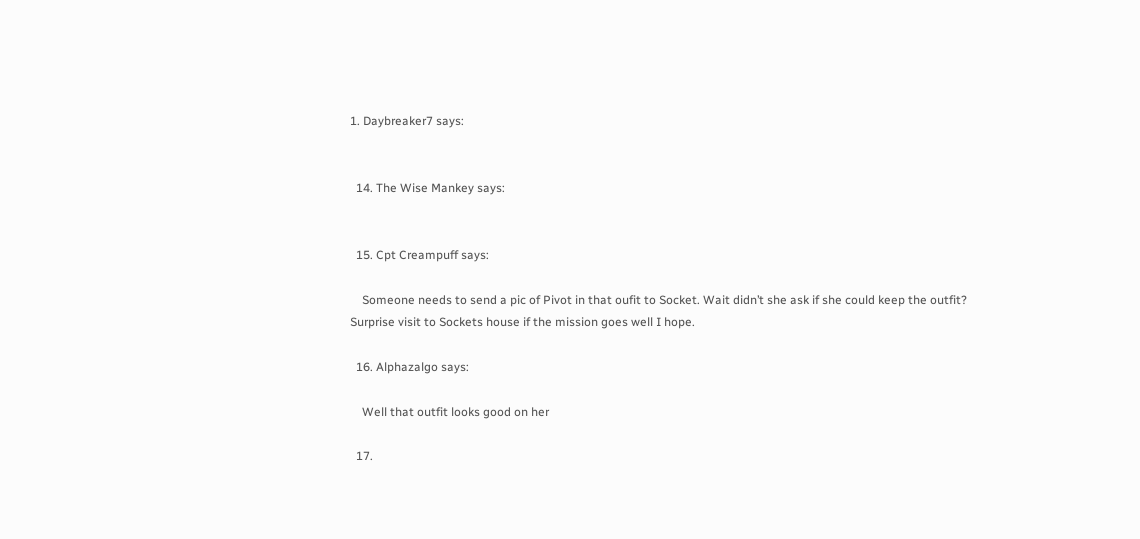1. Daybreaker7 says:


  14. The Wise Mankey says:


  15. Cpt Creampuff says:

    Someone needs to send a pic of Pivot in that oufit to Socket. Wait didn’t she ask if she could keep the outfit? Surprise visit to Sockets house if the mission goes well I hope.

  16. Alphazalgo says:

    Well that outfit looks good on her

  17.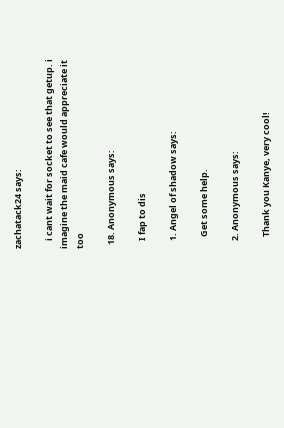zachatack24 says:

    i cant wait for socket to see that getup. i imagine the maid cafe would appreciate it too

  18. Anonymous says:

    I fap to dis

    1. Angel of shadow says:

      Get some help.

    2. Anonymous says:

      Thank you Kanye, very cool!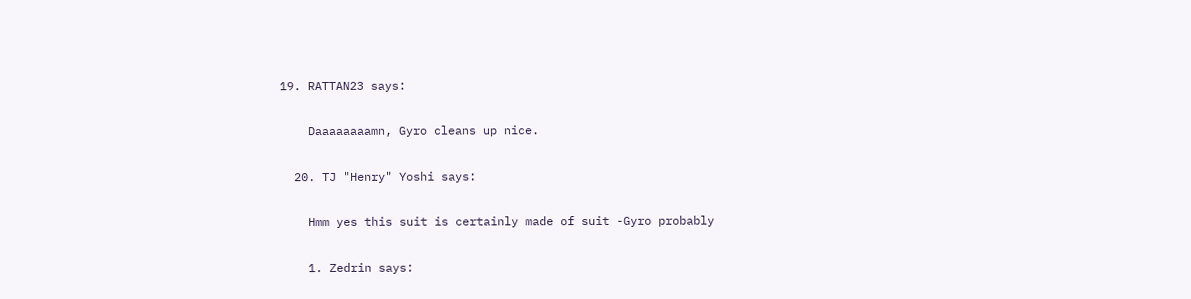19. RATTAN23 says:

    Daaaaaaaamn, Gyro cleans up nice.

  20. TJ "Henry" Yoshi says:

    Hmm yes this suit is certainly made of suit -Gyro probably

    1. Zedrin says: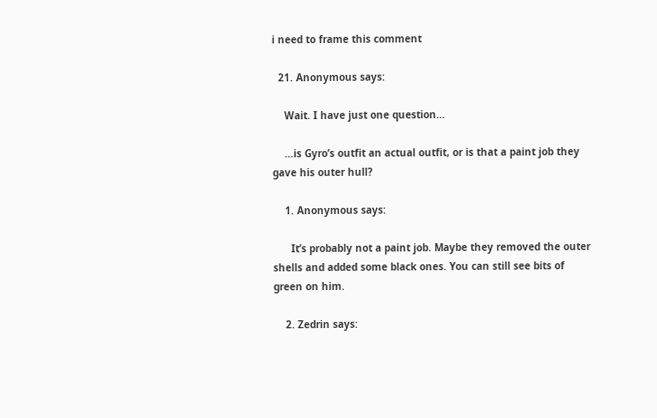i need to frame this comment

  21. Anonymous says:

    Wait. I have just one question…

    …is Gyro’s outfit an actual outfit, or is that a paint job they gave his outer hull?

    1. Anonymous says:

      It’s probably not a paint job. Maybe they removed the outer shells and added some black ones. You can still see bits of green on him.

    2. Zedrin says: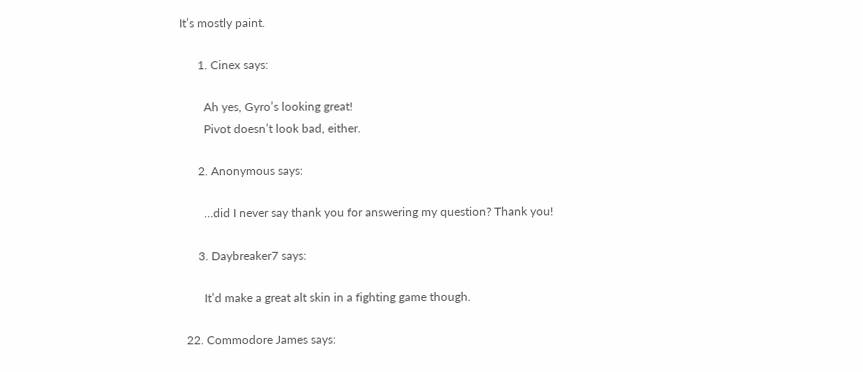It’s mostly paint.

      1. Cinex says:

        Ah yes, Gyro’s looking great!
        Pivot doesn’t look bad, either.

      2. Anonymous says:

        …did I never say thank you for answering my question? Thank you!

      3. Daybreaker7 says:

        It’d make a great alt skin in a fighting game though.

  22. Commodore James says: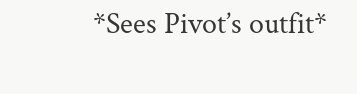*Sees Pivot’s outfit*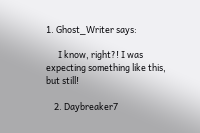1. Ghost_Writer says:

      I know, right?! I was expecting something like this, but still!

    2. Daybreaker7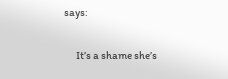says:

      It’s a shame she’s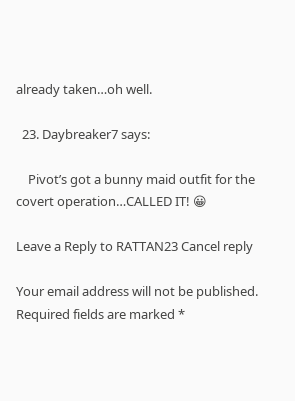already taken…oh well.

  23. Daybreaker7 says:

    Pivot’s got a bunny maid outfit for the covert operation…CALLED IT! 😀

Leave a Reply to RATTAN23 Cancel reply

Your email address will not be published. Required fields are marked *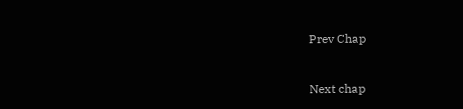Prev Chap


Next chap